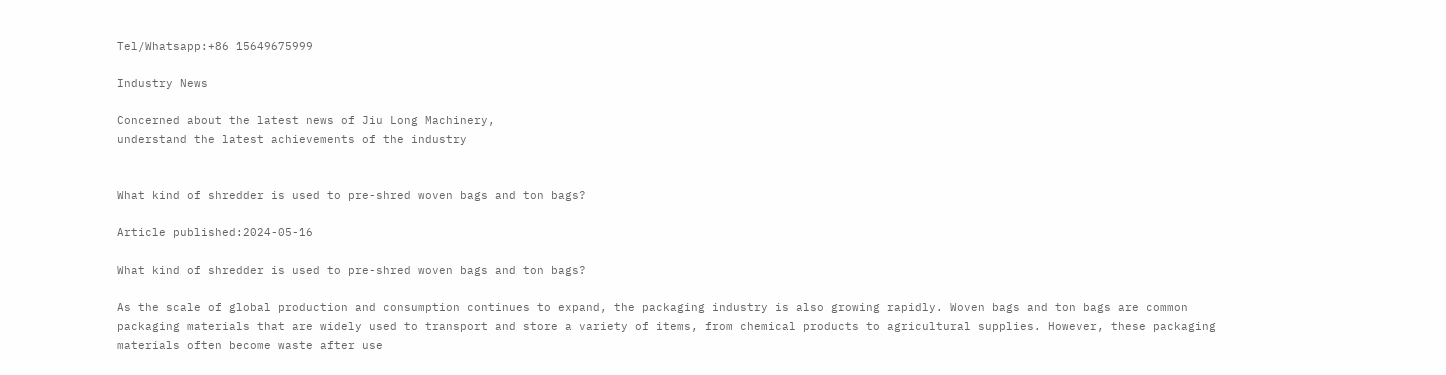Tel/Whatsapp:+86 15649675999

Industry News

Concerned about the latest news of Jiu Long Machinery,
understand the latest achievements of the industry


What kind of shredder is used to pre-shred woven bags and ton bags?

Article published:2024-05-16

What kind of shredder is used to pre-shred woven bags and ton bags?

As the scale of global production and consumption continues to expand, the packaging industry is also growing rapidly. Woven bags and ton bags are common packaging materials that are widely used to transport and store a variety of items, from chemical products to agricultural supplies. However, these packaging materials often become waste after use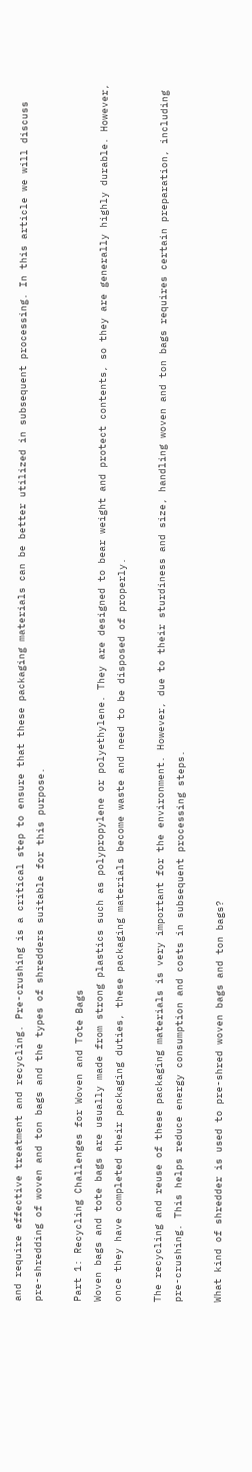and require effective treatment and recycling. Pre-crushing is a critical step to ensure that these packaging materials can be better utilized in subsequent processing. In this article we will discuss pre-shredding of woven and ton bags and the types of shredders suitable for this purpose.

Part 1: Recycling Challenges for Woven and Tote Bags
Woven bags and tote bags are usually made from strong plastics such as polypropylene or polyethylene. They are designed to bear weight and protect contents, so they are generally highly durable. However, once they have completed their packaging duties, these packaging materials become waste and need to be disposed of properly.

The recycling and reuse of these packaging materials is very important for the environment. However, due to their sturdiness and size, handling woven and ton bags requires certain preparation, including pre-crushing. This helps reduce energy consumption and costs in subsequent processing steps.

What kind of shredder is used to pre-shred woven bags and ton bags?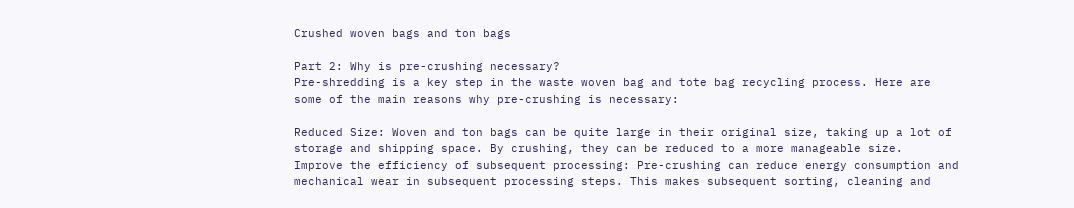Crushed woven bags and ton bags

Part 2: Why is pre-crushing necessary?
Pre-shredding is a key step in the waste woven bag and tote bag recycling process. Here are some of the main reasons why pre-crushing is necessary:

Reduced Size: Woven and ton bags can be quite large in their original size, taking up a lot of storage and shipping space. By crushing, they can be reduced to a more manageable size.
Improve the efficiency of subsequent processing: Pre-crushing can reduce energy consumption and mechanical wear in subsequent processing steps. This makes subsequent sorting, cleaning and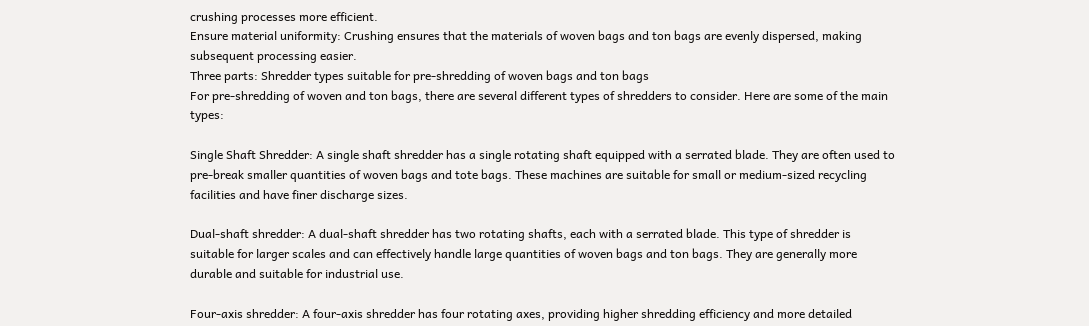crushing processes more efficient.
Ensure material uniformity: Crushing ensures that the materials of woven bags and ton bags are evenly dispersed, making subsequent processing easier.
Three parts: Shredder types suitable for pre-shredding of woven bags and ton bags
For pre-shredding of woven and ton bags, there are several different types of shredders to consider. Here are some of the main types:

Single Shaft Shredder: A single shaft shredder has a single rotating shaft equipped with a serrated blade. They are often used to pre-break smaller quantities of woven bags and tote bags. These machines are suitable for small or medium-sized recycling facilities and have finer discharge sizes.

Dual-shaft shredder: A dual-shaft shredder has two rotating shafts, each with a serrated blade. This type of shredder is suitable for larger scales and can effectively handle large quantities of woven bags and ton bags. They are generally more durable and suitable for industrial use.

Four-axis shredder: A four-axis shredder has four rotating axes, providing higher shredding efficiency and more detailed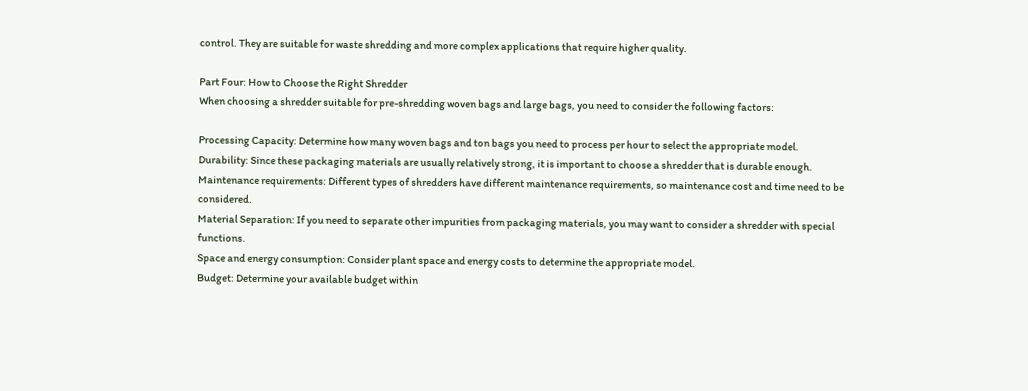control. They are suitable for waste shredding and more complex applications that require higher quality.

Part Four: How to Choose the Right Shredder
When choosing a shredder suitable for pre-shredding woven bags and large bags, you need to consider the following factors:

Processing Capacity: Determine how many woven bags and ton bags you need to process per hour to select the appropriate model.
Durability: Since these packaging materials are usually relatively strong, it is important to choose a shredder that is durable enough.
Maintenance requirements: Different types of shredders have different maintenance requirements, so maintenance cost and time need to be considered.
Material Separation: If you need to separate other impurities from packaging materials, you may want to consider a shredder with special functions.
Space and energy consumption: Consider plant space and energy costs to determine the appropriate model.
Budget: Determine your available budget within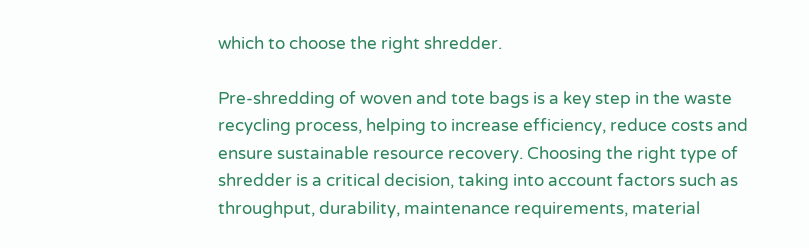which to choose the right shredder.

Pre-shredding of woven and tote bags is a key step in the waste recycling process, helping to increase efficiency, reduce costs and ensure sustainable resource recovery. Choosing the right type of shredder is a critical decision, taking into account factors such as throughput, durability, maintenance requirements, material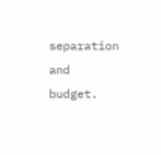separation and budget.